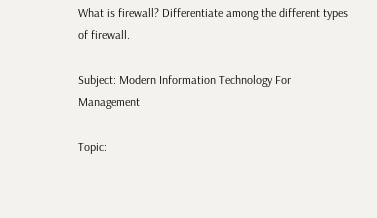What is firewall? Differentiate among the different types of firewall.

Subject: Modern Information Technology For Management

Topic: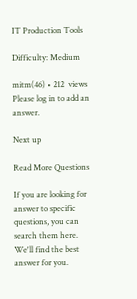IT Production Tools

Difficulty: Medium

mitm(46) • 212  views
Please log in to add an answer.

Next up

Read More Questions

If you are looking for answer to specific questions, you can search them here. We'll find the best answer for you.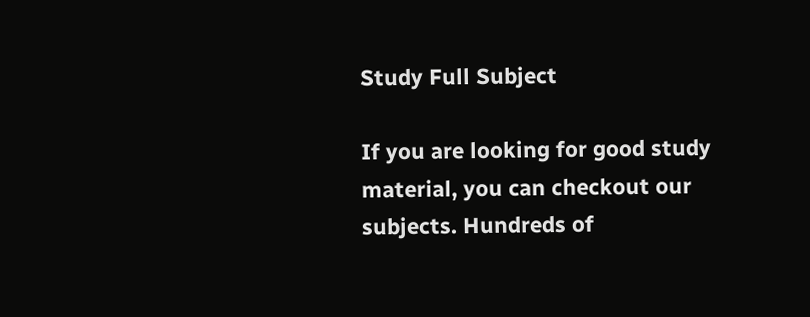Study Full Subject

If you are looking for good study material, you can checkout our subjects. Hundreds of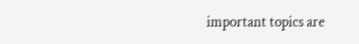important topics are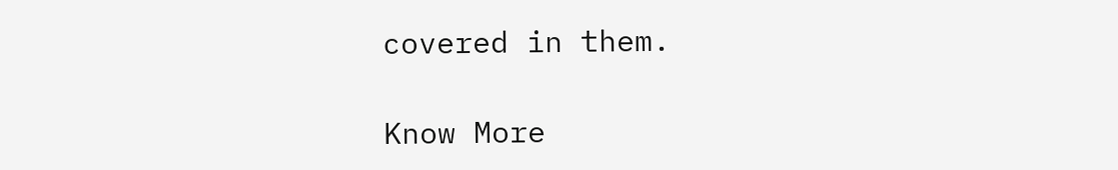covered in them.

Know More